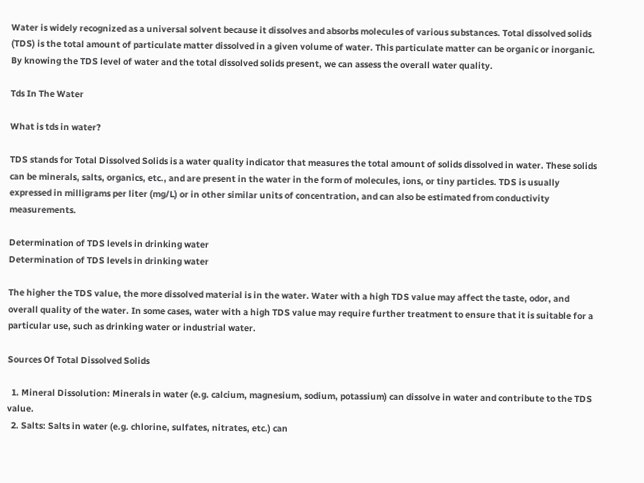Water is widely recognized as a universal solvent because it dissolves and absorbs molecules of various substances. Total dissolved solids (TDS) is the total amount of particulate matter dissolved in a given volume of water. This particulate matter can be organic or inorganic. By knowing the TDS level of water and the total dissolved solids present, we can assess the overall water quality.

Tds In The Water

What is tds in water?

TDS stands for Total Dissolved Solids is a water quality indicator that measures the total amount of solids dissolved in water. These solids can be minerals, salts, organics, etc., and are present in the water in the form of molecules, ions, or tiny particles. TDS is usually expressed in milligrams per liter (mg/L) or in other similar units of concentration, and can also be estimated from conductivity measurements.

Determination of TDS levels in drinking water
Determination of TDS levels in drinking water

The higher the TDS value, the more dissolved material is in the water. Water with a high TDS value may affect the taste, odor, and overall quality of the water. In some cases, water with a high TDS value may require further treatment to ensure that it is suitable for a particular use, such as drinking water or industrial water.

Sources Of Total Dissolved Solids

  1. Mineral Dissolution: Minerals in water (e.g. calcium, magnesium, sodium, potassium) can dissolve in water and contribute to the TDS value.
  2. Salts: Salts in water (e.g. chlorine, sulfates, nitrates, etc.) can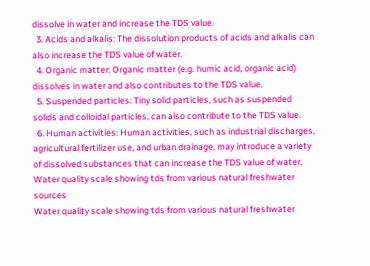dissolve in water and increase the TDS value.
  3. Acids and alkalis: The dissolution products of acids and alkalis can also increase the TDS value of water.
  4. Organic matter: Organic matter (e.g. humic acid, organic acid) dissolves in water and also contributes to the TDS value.
  5. Suspended particles: Tiny solid particles, such as suspended solids and colloidal particles, can also contribute to the TDS value.
  6. Human activities: Human activities, such as industrial discharges, agricultural fertilizer use, and urban drainage, may introduce a variety of dissolved substances that can increase the TDS value of water.
Water quality scale showing tds from various natural freshwater sources
Water quality scale showing tds from various natural freshwater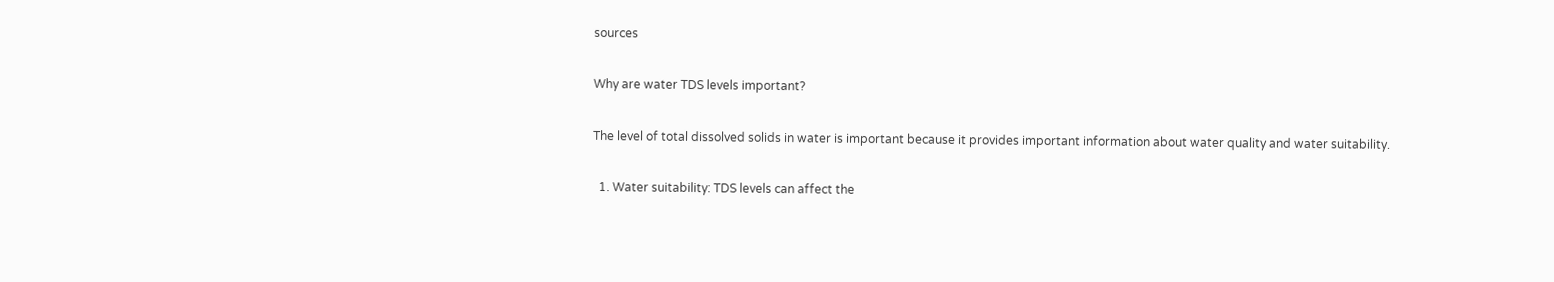sources

Why are water TDS levels important?

The level of total dissolved solids in water is important because it provides important information about water quality and water suitability.

  1. Water suitability: TDS levels can affect the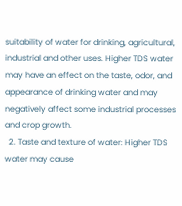suitability of water for drinking, agricultural, industrial and other uses. Higher TDS water may have an effect on the taste, odor, and appearance of drinking water and may negatively affect some industrial processes and crop growth.
  2. Taste and texture of water: Higher TDS water may cause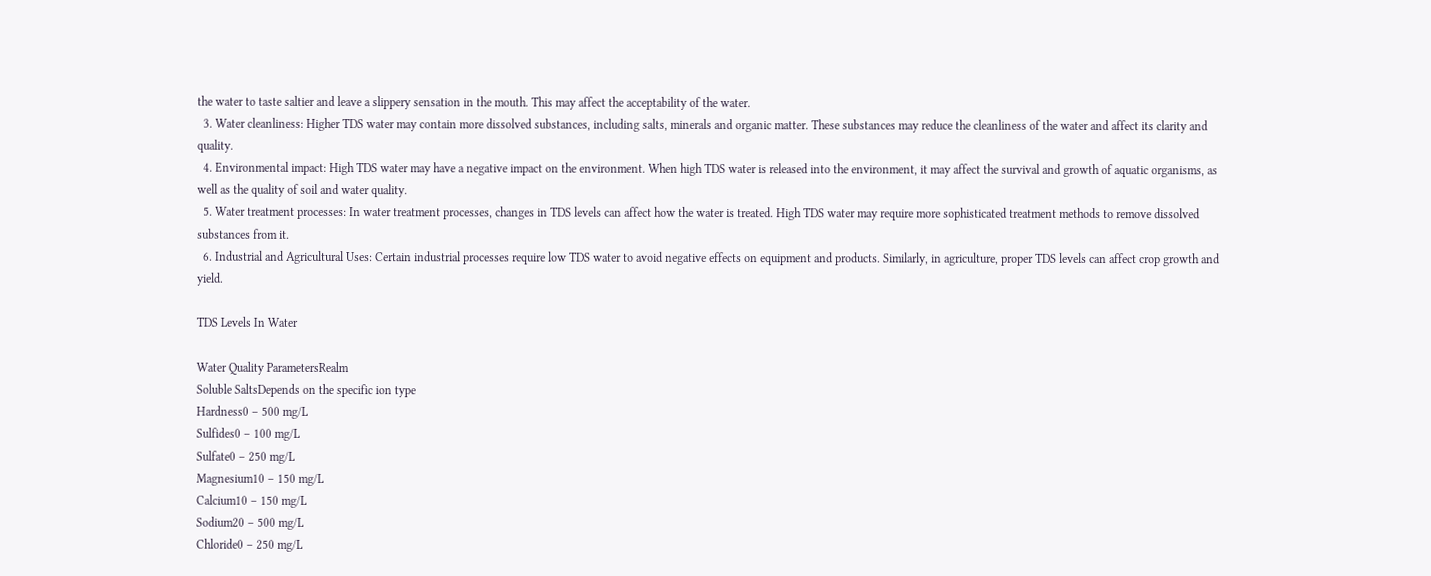the water to taste saltier and leave a slippery sensation in the mouth. This may affect the acceptability of the water.
  3. Water cleanliness: Higher TDS water may contain more dissolved substances, including salts, minerals and organic matter. These substances may reduce the cleanliness of the water and affect its clarity and quality.
  4. Environmental impact: High TDS water may have a negative impact on the environment. When high TDS water is released into the environment, it may affect the survival and growth of aquatic organisms, as well as the quality of soil and water quality.
  5. Water treatment processes: In water treatment processes, changes in TDS levels can affect how the water is treated. High TDS water may require more sophisticated treatment methods to remove dissolved substances from it.
  6. Industrial and Agricultural Uses: Certain industrial processes require low TDS water to avoid negative effects on equipment and products. Similarly, in agriculture, proper TDS levels can affect crop growth and yield.

TDS Levels In Water

Water Quality ParametersRealm
Soluble SaltsDepends on the specific ion type
Hardness0 – 500 mg/L
Sulfides0 – 100 mg/L
Sulfate0 – 250 mg/L
Magnesium10 – 150 mg/L
Calcium10 – 150 mg/L
Sodium20 – 500 mg/L
Chloride0 – 250 mg/L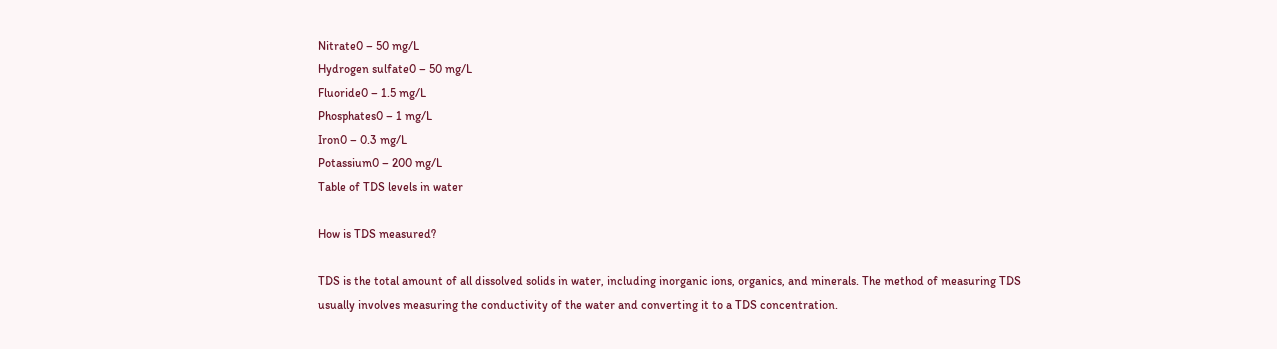Nitrate0 – 50 mg/L
Hydrogen sulfate0 – 50 mg/L
Fluoride0 – 1.5 mg/L
Phosphates0 – 1 mg/L
Iron0 – 0.3 mg/L
Potassium0 – 200 mg/L
Table of TDS levels in water

How is TDS measured?

TDS is the total amount of all dissolved solids in water, including inorganic ions, organics, and minerals. The method of measuring TDS usually involves measuring the conductivity of the water and converting it to a TDS concentration.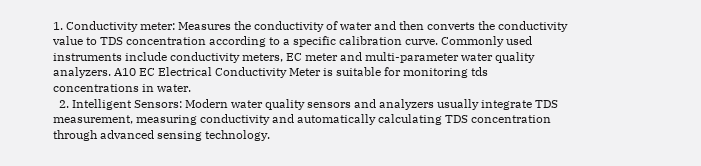1. Conductivity meter: Measures the conductivity of water and then converts the conductivity value to TDS concentration according to a specific calibration curve. Commonly used instruments include conductivity meters, EC meter and multi-parameter water quality analyzers. A10 EC Electrical Conductivity Meter is suitable for monitoring tds concentrations in water.
  2. Intelligent Sensors: Modern water quality sensors and analyzers usually integrate TDS measurement, measuring conductivity and automatically calculating TDS concentration through advanced sensing technology.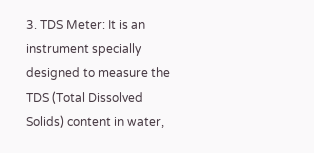3. TDS Meter: It is an instrument specially designed to measure the TDS (Total Dissolved Solids) content in water,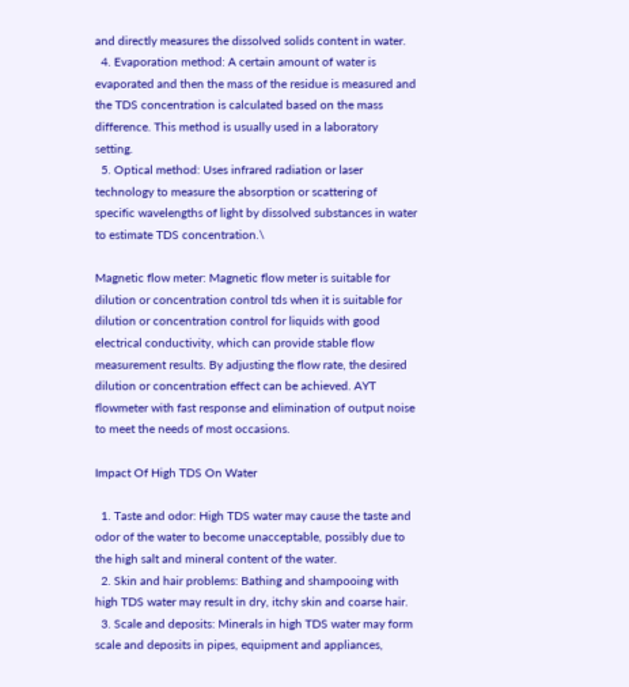and directly measures the dissolved solids content in water.
  4. Evaporation method: A certain amount of water is evaporated and then the mass of the residue is measured and the TDS concentration is calculated based on the mass difference. This method is usually used in a laboratory setting.
  5. Optical method: Uses infrared radiation or laser technology to measure the absorption or scattering of specific wavelengths of light by dissolved substances in water to estimate TDS concentration.\

Magnetic flow meter: Magnetic flow meter is suitable for dilution or concentration control tds when it is suitable for dilution or concentration control for liquids with good electrical conductivity, which can provide stable flow measurement results. By adjusting the flow rate, the desired dilution or concentration effect can be achieved. AYT flowmeter with fast response and elimination of output noise to meet the needs of most occasions.

Impact Of High TDS On Water

  1. Taste and odor: High TDS water may cause the taste and odor of the water to become unacceptable, possibly due to the high salt and mineral content of the water.
  2. Skin and hair problems: Bathing and shampooing with high TDS water may result in dry, itchy skin and coarse hair.
  3. Scale and deposits: Minerals in high TDS water may form scale and deposits in pipes, equipment and appliances,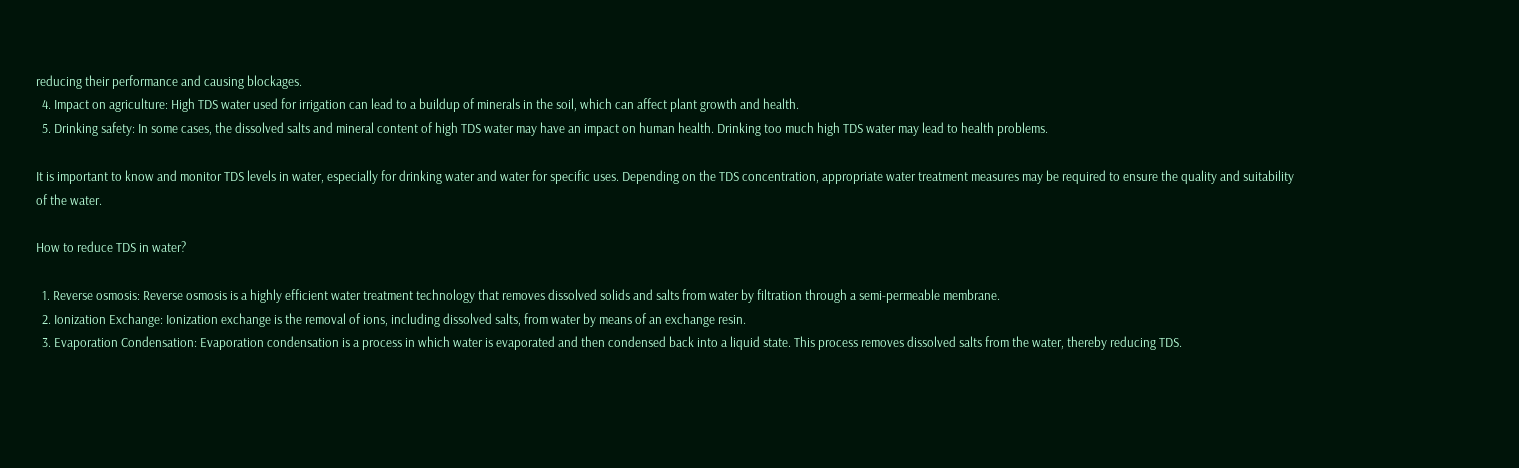reducing their performance and causing blockages.
  4. Impact on agriculture: High TDS water used for irrigation can lead to a buildup of minerals in the soil, which can affect plant growth and health.
  5. Drinking safety: In some cases, the dissolved salts and mineral content of high TDS water may have an impact on human health. Drinking too much high TDS water may lead to health problems.

It is important to know and monitor TDS levels in water, especially for drinking water and water for specific uses. Depending on the TDS concentration, appropriate water treatment measures may be required to ensure the quality and suitability of the water.

How to reduce TDS in water?

  1. Reverse osmosis: Reverse osmosis is a highly efficient water treatment technology that removes dissolved solids and salts from water by filtration through a semi-permeable membrane.
  2. Ionization Exchange: Ionization exchange is the removal of ions, including dissolved salts, from water by means of an exchange resin.
  3. Evaporation Condensation: Evaporation condensation is a process in which water is evaporated and then condensed back into a liquid state. This process removes dissolved salts from the water, thereby reducing TDS.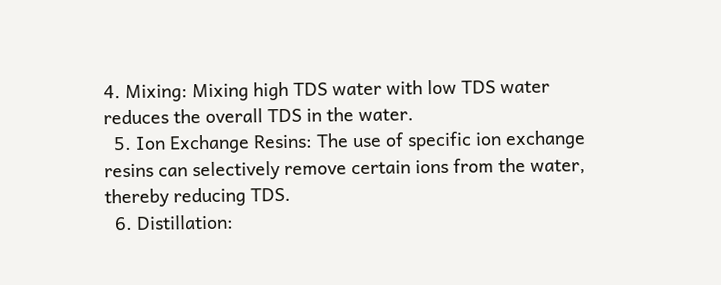4. Mixing: Mixing high TDS water with low TDS water reduces the overall TDS in the water.
  5. Ion Exchange Resins: The use of specific ion exchange resins can selectively remove certain ions from the water, thereby reducing TDS.
  6. Distillation: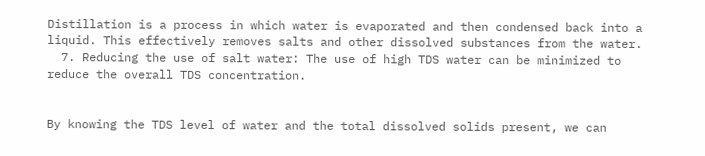Distillation is a process in which water is evaporated and then condensed back into a liquid. This effectively removes salts and other dissolved substances from the water.
  7. Reducing the use of salt water: The use of high TDS water can be minimized to reduce the overall TDS concentration.


By knowing the TDS level of water and the total dissolved solids present, we can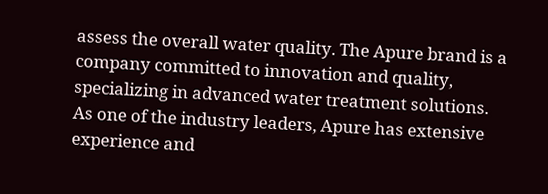assess the overall water quality. The Apure brand is a company committed to innovation and quality, specializing in advanced water treatment solutions. As one of the industry leaders, Apure has extensive experience and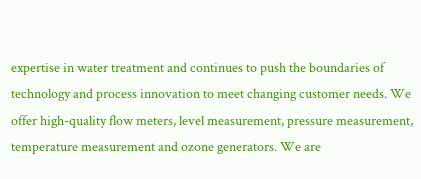expertise in water treatment and continues to push the boundaries of technology and process innovation to meet changing customer needs. We offer high-quality flow meters, level measurement, pressure measurement, temperature measurement and ozone generators. We are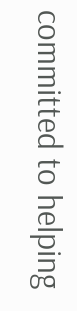committed to helping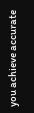you achieve accurate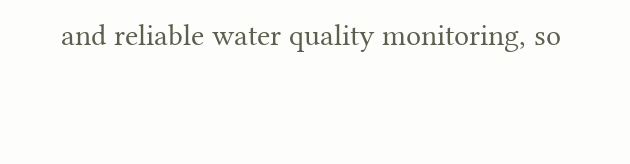and reliable water quality monitoring, so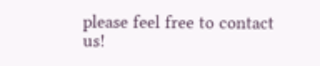please feel free to contact us!